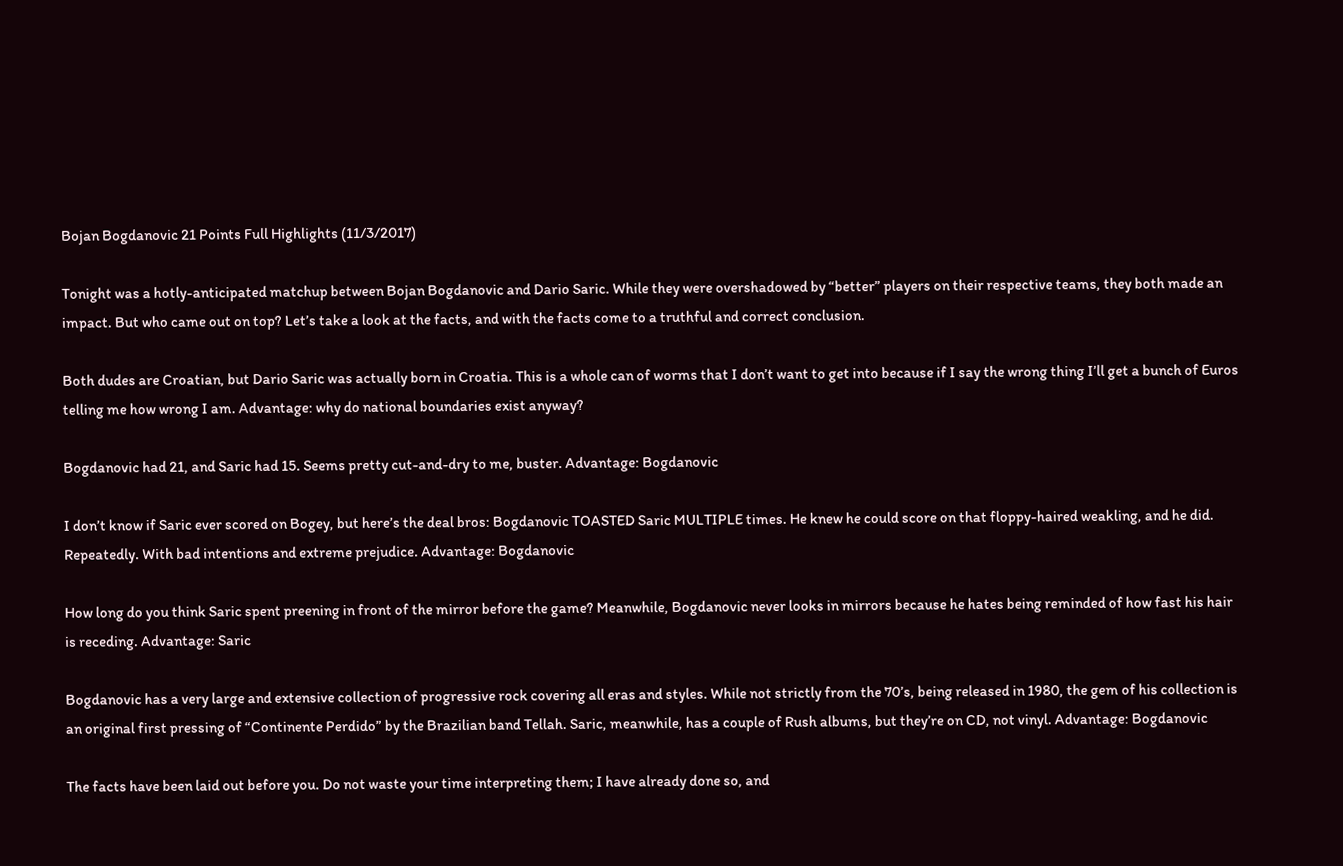Bojan Bogdanovic 21 Points Full Highlights (11/3/2017)

Tonight was a hotly-anticipated matchup between Bojan Bogdanovic and Dario Saric. While they were overshadowed by “better” players on their respective teams, they both made an impact. But who came out on top? Let’s take a look at the facts, and with the facts come to a truthful and correct conclusion.

Both dudes are Croatian, but Dario Saric was actually born in Croatia. This is a whole can of worms that I don’t want to get into because if I say the wrong thing I’ll get a bunch of Euros telling me how wrong I am. Advantage: why do national boundaries exist anyway?

Bogdanovic had 21, and Saric had 15. Seems pretty cut-and-dry to me, buster. Advantage: Bogdanovic

I don’t know if Saric ever scored on Bogey, but here’s the deal bros: Bogdanovic TOASTED Saric MULTIPLE times. He knew he could score on that floppy-haired weakling, and he did. Repeatedly. With bad intentions and extreme prejudice. Advantage: Bogdanovic

How long do you think Saric spent preening in front of the mirror before the game? Meanwhile, Bogdanovic never looks in mirrors because he hates being reminded of how fast his hair is receding. Advantage: Saric

Bogdanovic has a very large and extensive collection of progressive rock covering all eras and styles. While not strictly from the 70’s, being released in 1980, the gem of his collection is an original first pressing of “Continente Perdido” by the Brazilian band Tellah. Saric, meanwhile, has a couple of Rush albums, but they’re on CD, not vinyl. Advantage: Bogdanovic

The facts have been laid out before you. Do not waste your time interpreting them; I have already done so, and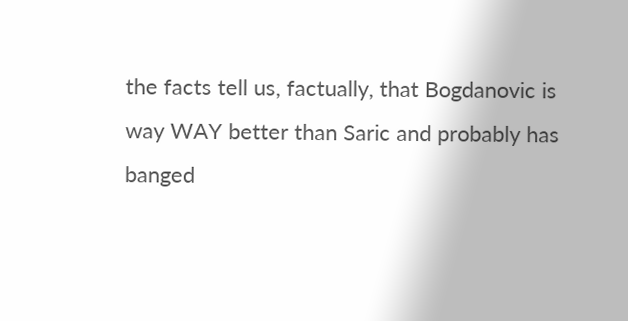the facts tell us, factually, that Bogdanovic is way WAY better than Saric and probably has banged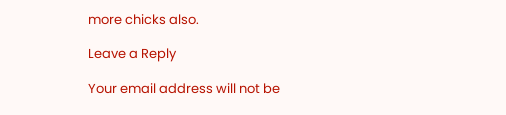more chicks also.

Leave a Reply

Your email address will not be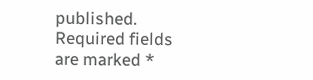published. Required fields are marked *